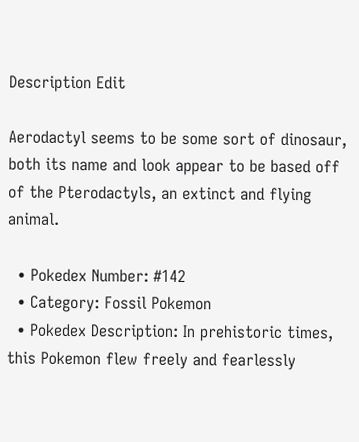Description Edit

Aerodactyl seems to be some sort of dinosaur, both its name and look appear to be based off of the Pterodactyls, an extinct and flying animal.

  • Pokedex Number: #142
  • Category: Fossil Pokemon
  • Pokedex Description: In prehistoric times, this Pokemon flew freely and fearlessly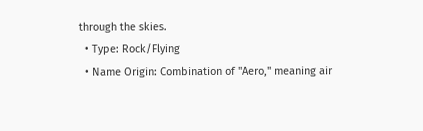through the skies.
  • Type: Rock/Flying
  • Name Origin: Combination of "Aero," meaning air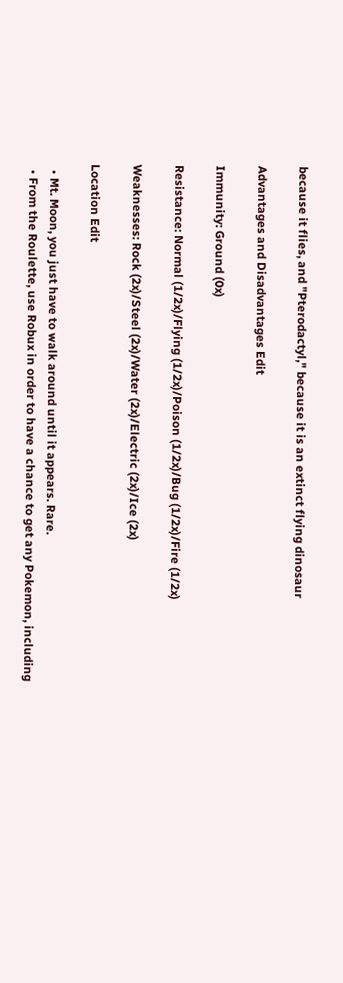because it flies, and "Pterodactyl," because it is an extinct flying dinosaur

Advantages and Disadvantages Edit

Immunity: Ground (0x)

Resistance: Normal (1/2x)/Flying (1/2x)/Poison (1/2x)/Bug (1/2x)/Fire (1/2x)

Weaknesses: Rock (2x)/Steel (2x)/Water (2x)/Electric (2x)/Ice (2x)

Location Edit

  • Mt. Moon, you just have to walk around until it appears. Rare.
  • From the Roulette, use Robux in order to have a chance to get any Pokemon, including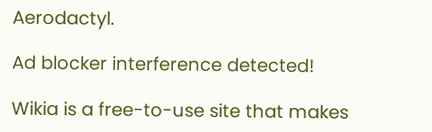Aerodactyl.

Ad blocker interference detected!

Wikia is a free-to-use site that makes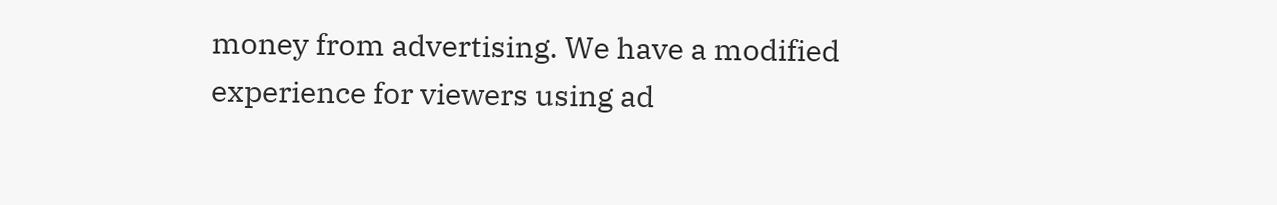money from advertising. We have a modified experience for viewers using ad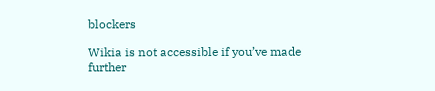blockers

Wikia is not accessible if you’ve made further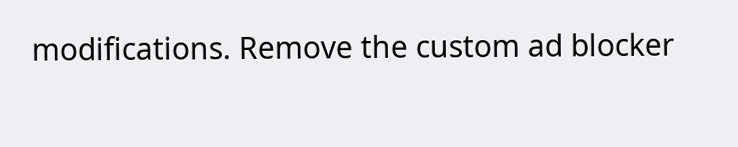modifications. Remove the custom ad blocker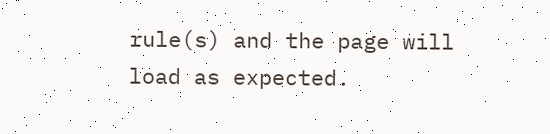rule(s) and the page will load as expected.